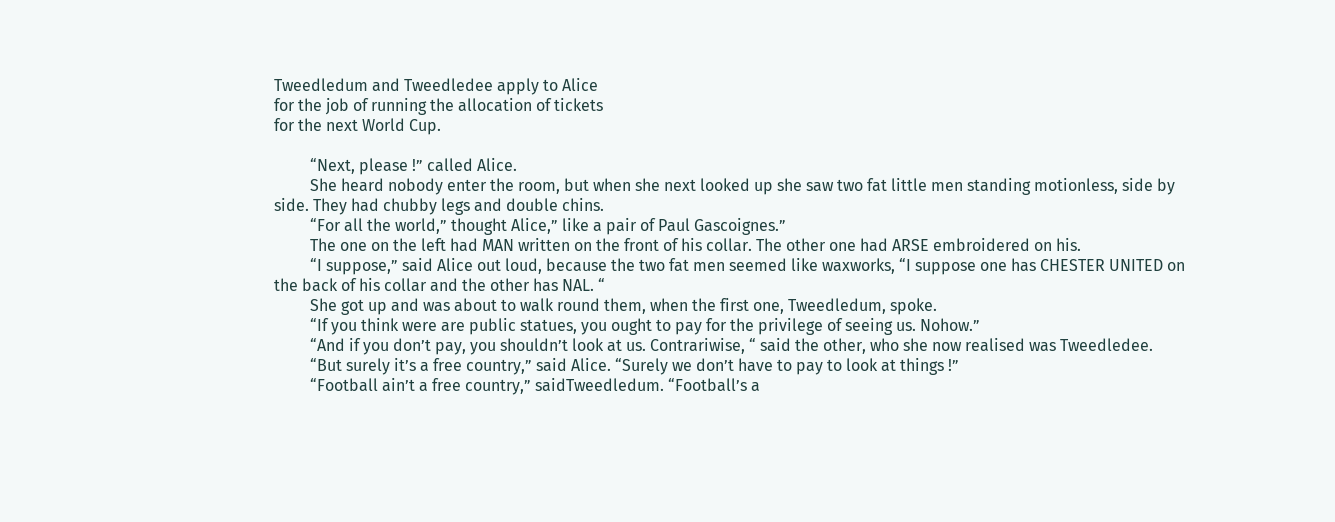Tweedledum and Tweedledee apply to Alice
for the job of running the allocation of tickets
for the next World Cup.

         “Next, please !” called Alice.
         She heard nobody enter the room, but when she next looked up she saw two fat little men standing motionless, side by side. They had chubby legs and double chins.
         “For all the world,” thought Alice,” like a pair of Paul Gascoignes.”
         The one on the left had MAN written on the front of his collar. The other one had ARSE embroidered on his.
         “I suppose,” said Alice out loud, because the two fat men seemed like waxworks, “I suppose one has CHESTER UNITED on the back of his collar and the other has NAL. “
         She got up and was about to walk round them, when the first one, Tweedledum, spoke.
         “If you think were are public statues, you ought to pay for the privilege of seeing us. Nohow.”
         “And if you don’t pay, you shouldn’t look at us. Contrariwise, “ said the other, who she now realised was Tweedledee.
         “But surely it’s a free country,” said Alice. “Surely we don’t have to pay to look at things !”
         “Football ain’t a free country,” saidTweedledum. “Football’s a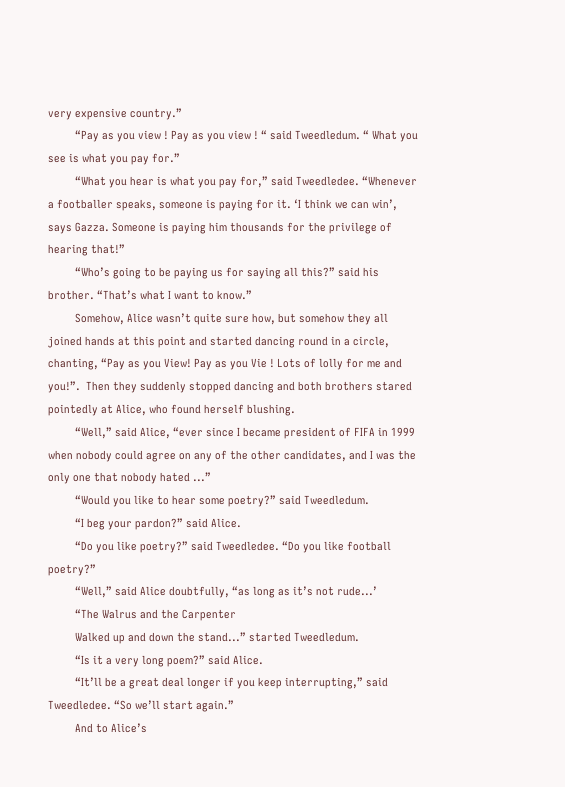very expensive country.”
         “Pay as you view ! Pay as you view ! “ said Tweedledum. “ What you see is what you pay for.”
         “What you hear is what you pay for,” said Tweedledee. “Whenever a footballer speaks, someone is paying for it. ‘I think we can win’, says Gazza. Someone is paying him thousands for the privilege of hearing that!”
         “Who’s going to be paying us for saying all this?” said his brother. “That’s what I want to know.”
         Somehow, Alice wasn’t quite sure how, but somehow they all joined hands at this point and started dancing round in a circle, chanting, “Pay as you View! Pay as you Vie ! Lots of lolly for me and you!”.  Then they suddenly stopped dancing and both brothers stared pointedly at Alice, who found herself blushing.
         “Well,” said Alice, “ever since I became president of FIFA in 1999 when nobody could agree on any of the other candidates, and I was the only one that nobody hated ...”
         “Would you like to hear some poetry?” said Tweedledum.
         “I beg your pardon?” said Alice.
         “Do you like poetry?” said Tweedledee. “Do you like football poetry?”
         “Well,” said Alice doubtfully, “as long as it’s not rude...’
         “The Walrus and the Carpenter
         Walked up and down the stand...” started Tweedledum.
         “Is it a very long poem?” said Alice.
         “It’ll be a great deal longer if you keep interrupting,” said Tweedledee. “So we’ll start again.”
         And to Alice’s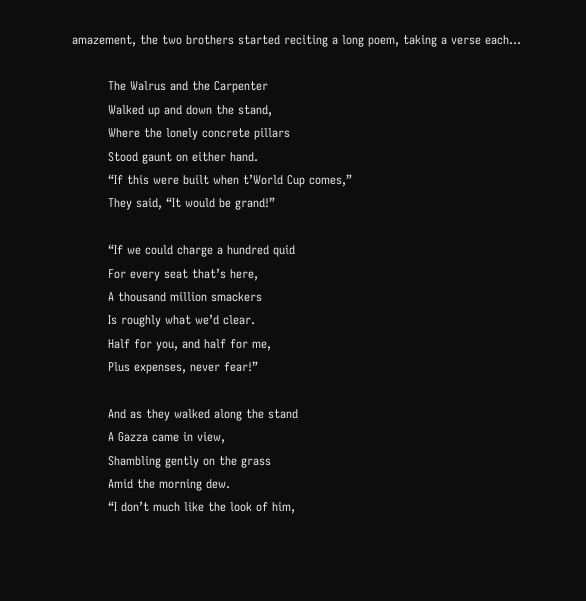amazement, the two brothers started reciting a long poem, taking a verse each...

         The Walrus and the Carpenter
         Walked up and down the stand,
         Where the lonely concrete pillars
         Stood gaunt on either hand.
         “If this were built when t’World Cup comes,”
         They said, “It would be grand!”

         “If we could charge a hundred quid
         For every seat that’s here,
         A thousand million smackers
         Is roughly what we’d clear.
         Half for you, and half for me,
         Plus expenses, never fear!”

         And as they walked along the stand
         A Gazza came in view,
         Shambling gently on the grass
         Amid the morning dew.
         “I don’t much like the look of him,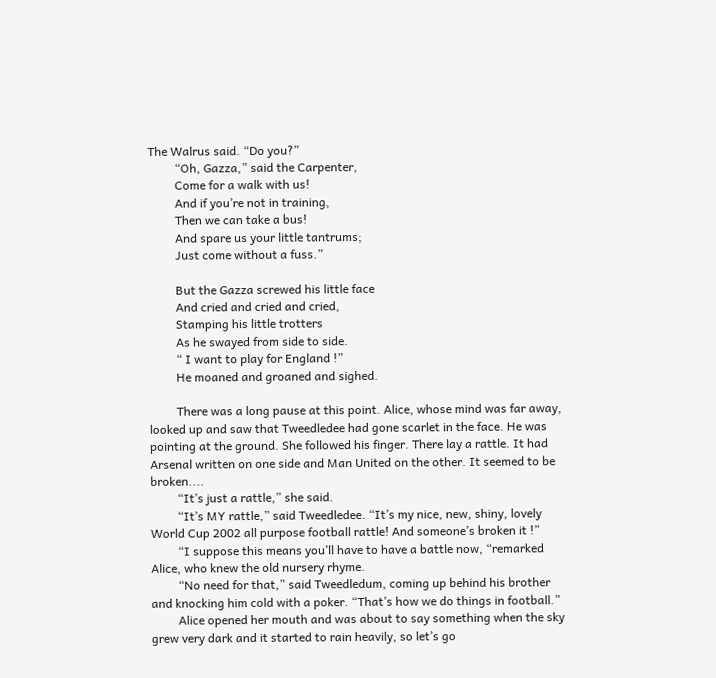The Walrus said. “Do you?”
         “Oh, Gazza,” said the Carpenter,
         Come for a walk with us!
         And if you’re not in training,
         Then we can take a bus!
         And spare us your little tantrums;
         Just come without a fuss.”

         But the Gazza screwed his little face
         And cried and cried and cried,
         Stamping his little trotters
         As he swayed from side to side.
         “ I want to play for England !”
         He moaned and groaned and sighed.

         There was a long pause at this point. Alice, whose mind was far away, looked up and saw that Tweedledee had gone scarlet in the face. He was pointing at the ground. She followed his finger. There lay a rattle. It had Arsenal written on one side and Man United on the other. It seemed to be broken....
         “It’s just a rattle,” she said.
         “It’s MY rattle,” said Tweedledee. “It’s my nice, new, shiny, lovely World Cup 2002 all purpose football rattle! And someone’s broken it !”
         “I suppose this means you’ll have to have a battle now, “remarked Alice, who knew the old nursery rhyme.
         “No need for that,” said Tweedledum, coming up behind his brother and knocking him cold with a poker. “That’s how we do things in football.”
         Alice opened her mouth and was about to say something when the sky grew very dark and it started to rain heavily, so let’s go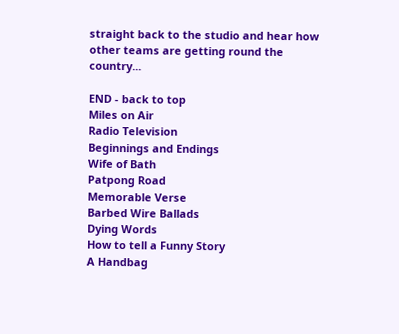straight back to the studio and hear how other teams are getting round the country...

END - back to top
Miles on Air
Radio Television
Beginnings and Endings
Wife of Bath
Patpong Road
Memorable Verse
Barbed Wire Ballads
Dying Words
How to tell a Funny Story
A Handbag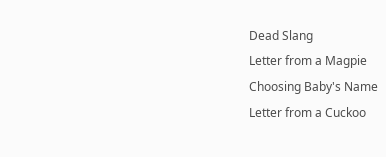Dead Slang
Letter from a Magpie
Choosing Baby's Name
Letter from a Cuckoo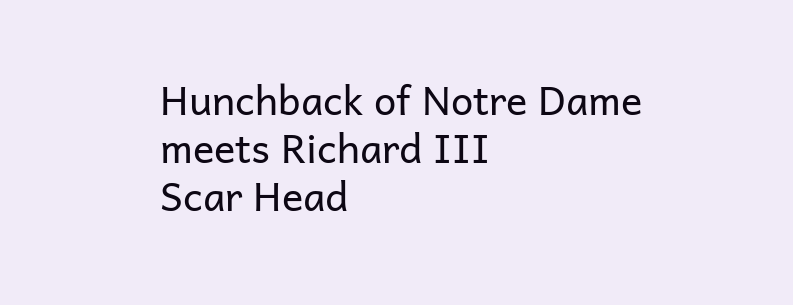Hunchback of Notre Dame meets Richard III
Scar Head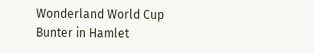Wonderland World Cup
Bunter in Hamlet